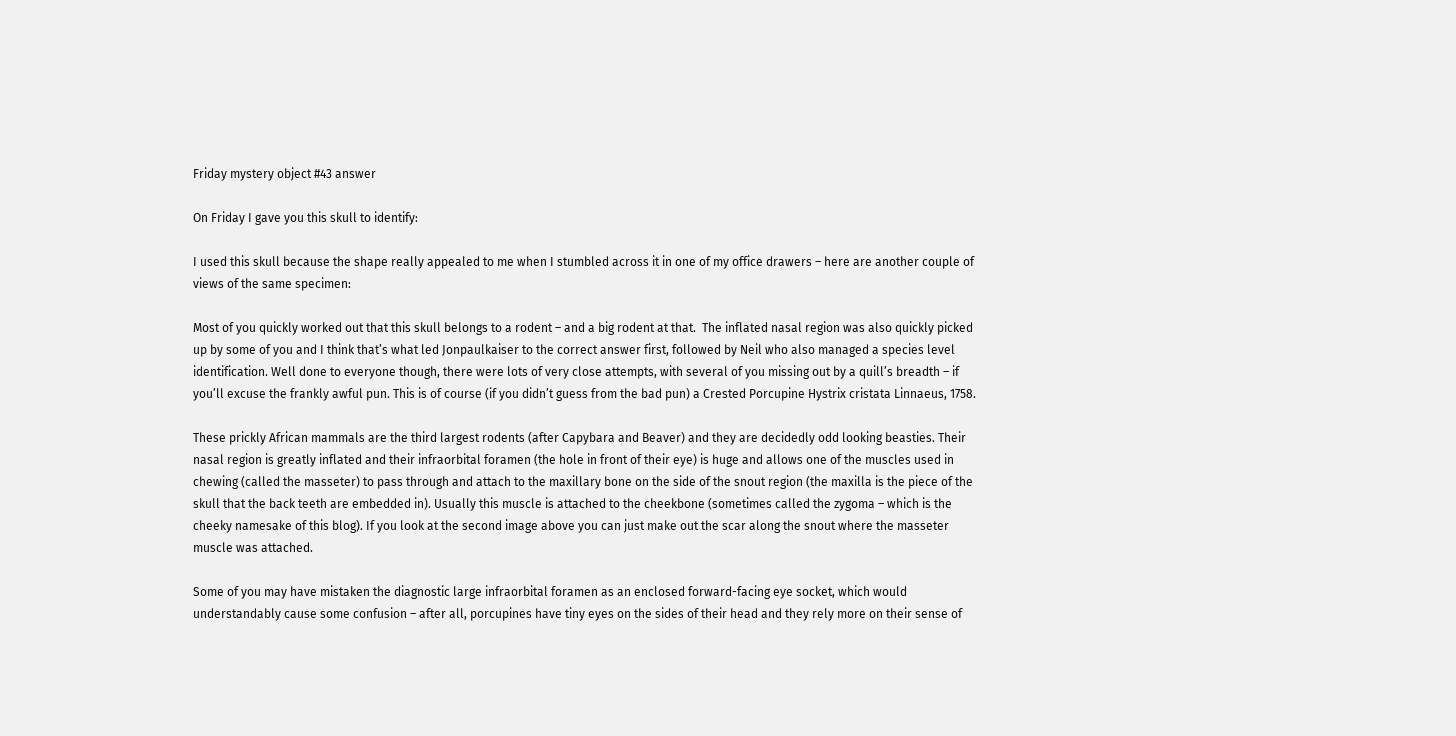Friday mystery object #43 answer

On Friday I gave you this skull to identify:

I used this skull because the shape really appealed to me when I stumbled across it in one of my office drawers – here are another couple of views of the same specimen:

Most of you quickly worked out that this skull belongs to a rodent – and a big rodent at that.  The inflated nasal region was also quickly picked up by some of you and I think that’s what led Jonpaulkaiser to the correct answer first, followed by Neil who also managed a species level identification. Well done to everyone though, there were lots of very close attempts, with several of you missing out by a quill’s breadth – if you’ll excuse the frankly awful pun. This is of course (if you didn’t guess from the bad pun) a Crested Porcupine Hystrix cristata Linnaeus, 1758.

These prickly African mammals are the third largest rodents (after Capybara and Beaver) and they are decidedly odd looking beasties. Their nasal region is greatly inflated and their infraorbital foramen (the hole in front of their eye) is huge and allows one of the muscles used in chewing (called the masseter) to pass through and attach to the maxillary bone on the side of the snout region (the maxilla is the piece of the skull that the back teeth are embedded in). Usually this muscle is attached to the cheekbone (sometimes called the zygoma – which is the cheeky namesake of this blog). If you look at the second image above you can just make out the scar along the snout where the masseter muscle was attached.

Some of you may have mistaken the diagnostic large infraorbital foramen as an enclosed forward-facing eye socket, which would understandably cause some confusion – after all, porcupines have tiny eyes on the sides of their head and they rely more on their sense of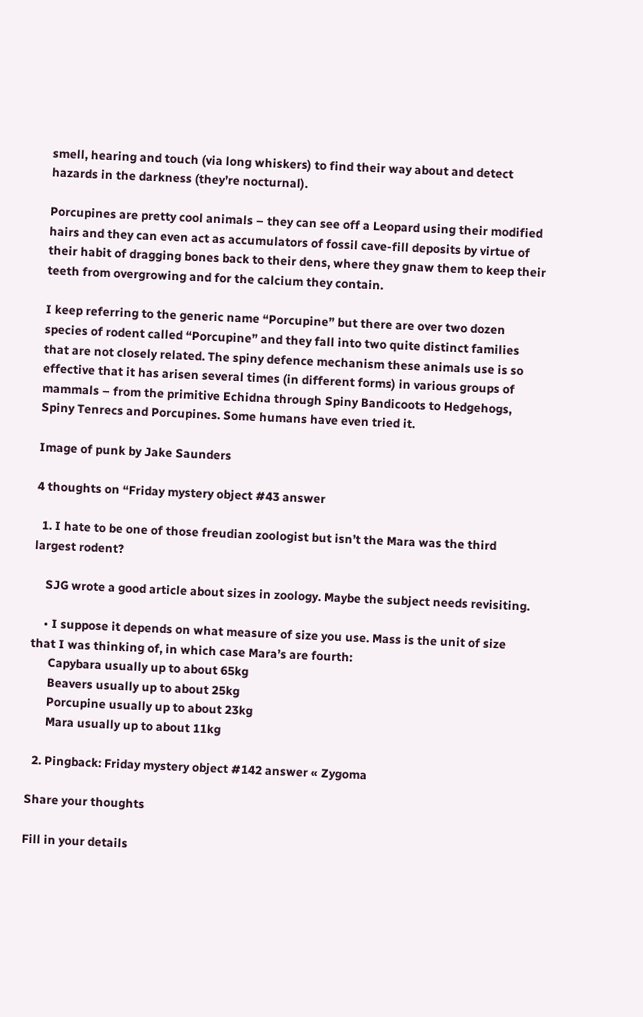smell, hearing and touch (via long whiskers) to find their way about and detect hazards in the darkness (they’re nocturnal).

Porcupines are pretty cool animals – they can see off a Leopard using their modified hairs and they can even act as accumulators of fossil cave-fill deposits by virtue of their habit of dragging bones back to their dens, where they gnaw them to keep their teeth from overgrowing and for the calcium they contain.

I keep referring to the generic name “Porcupine” but there are over two dozen species of rodent called “Porcupine” and they fall into two quite distinct families that are not closely related. The spiny defence mechanism these animals use is so effective that it has arisen several times (in different forms) in various groups of mammals – from the primitive Echidna through Spiny Bandicoots to Hedgehogs, Spiny Tenrecs and Porcupines. Some humans have even tried it.

Image of punk by Jake Saunders

4 thoughts on “Friday mystery object #43 answer

  1. I hate to be one of those freudian zoologist but isn’t the Mara was the third largest rodent?

    SJG wrote a good article about sizes in zoology. Maybe the subject needs revisiting.

    • I suppose it depends on what measure of size you use. Mass is the unit of size that I was thinking of, in which case Mara’s are fourth:
      Capybara usually up to about 65kg
      Beavers usually up to about 25kg
      Porcupine usually up to about 23kg
      Mara usually up to about 11kg

  2. Pingback: Friday mystery object #142 answer « Zygoma

Share your thoughts

Fill in your details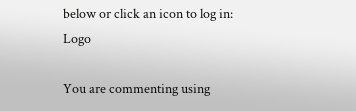below or click an icon to log in: Logo

You are commenting using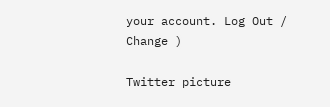your account. Log Out /  Change )

Twitter picture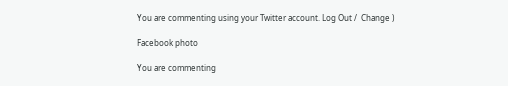You are commenting using your Twitter account. Log Out /  Change )

Facebook photo

You are commenting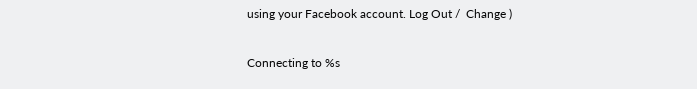using your Facebook account. Log Out /  Change )

Connecting to %s